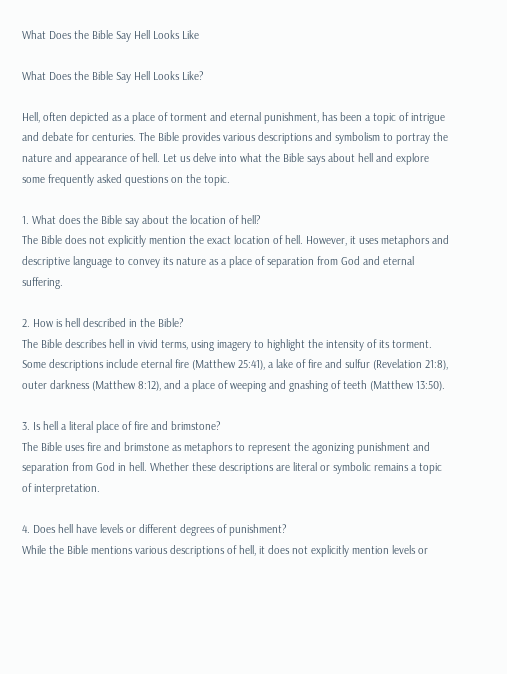What Does the Bible Say Hell Looks Like

What Does the Bible Say Hell Looks Like?

Hell, often depicted as a place of torment and eternal punishment, has been a topic of intrigue and debate for centuries. The Bible provides various descriptions and symbolism to portray the nature and appearance of hell. Let us delve into what the Bible says about hell and explore some frequently asked questions on the topic.

1. What does the Bible say about the location of hell?
The Bible does not explicitly mention the exact location of hell. However, it uses metaphors and descriptive language to convey its nature as a place of separation from God and eternal suffering.

2. How is hell described in the Bible?
The Bible describes hell in vivid terms, using imagery to highlight the intensity of its torment. Some descriptions include eternal fire (Matthew 25:41), a lake of fire and sulfur (Revelation 21:8), outer darkness (Matthew 8:12), and a place of weeping and gnashing of teeth (Matthew 13:50).

3. Is hell a literal place of fire and brimstone?
The Bible uses fire and brimstone as metaphors to represent the agonizing punishment and separation from God in hell. Whether these descriptions are literal or symbolic remains a topic of interpretation.

4. Does hell have levels or different degrees of punishment?
While the Bible mentions various descriptions of hell, it does not explicitly mention levels or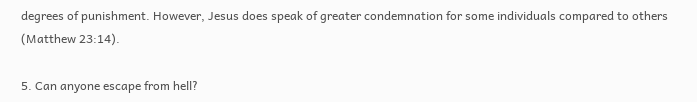degrees of punishment. However, Jesus does speak of greater condemnation for some individuals compared to others (Matthew 23:14).

5. Can anyone escape from hell?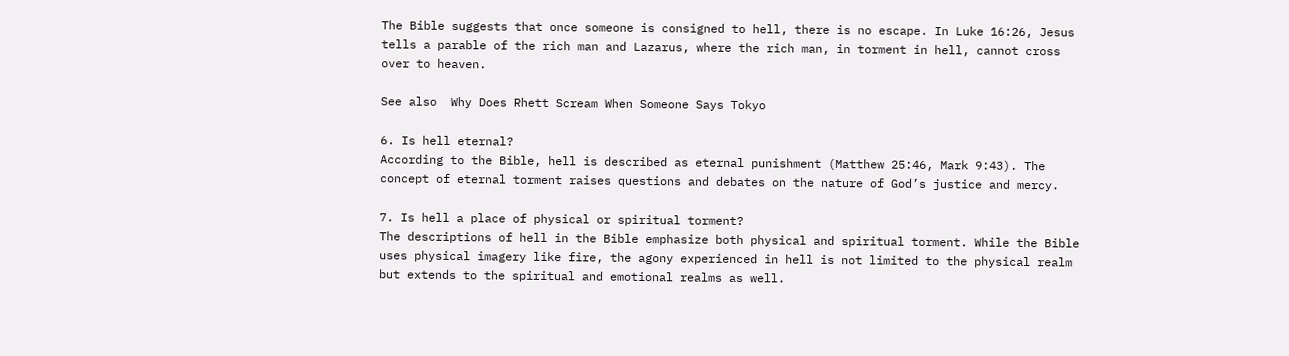The Bible suggests that once someone is consigned to hell, there is no escape. In Luke 16:26, Jesus tells a parable of the rich man and Lazarus, where the rich man, in torment in hell, cannot cross over to heaven.

See also  Why Does Rhett Scream When Someone Says Tokyo

6. Is hell eternal?
According to the Bible, hell is described as eternal punishment (Matthew 25:46, Mark 9:43). The concept of eternal torment raises questions and debates on the nature of God’s justice and mercy.

7. Is hell a place of physical or spiritual torment?
The descriptions of hell in the Bible emphasize both physical and spiritual torment. While the Bible uses physical imagery like fire, the agony experienced in hell is not limited to the physical realm but extends to the spiritual and emotional realms as well.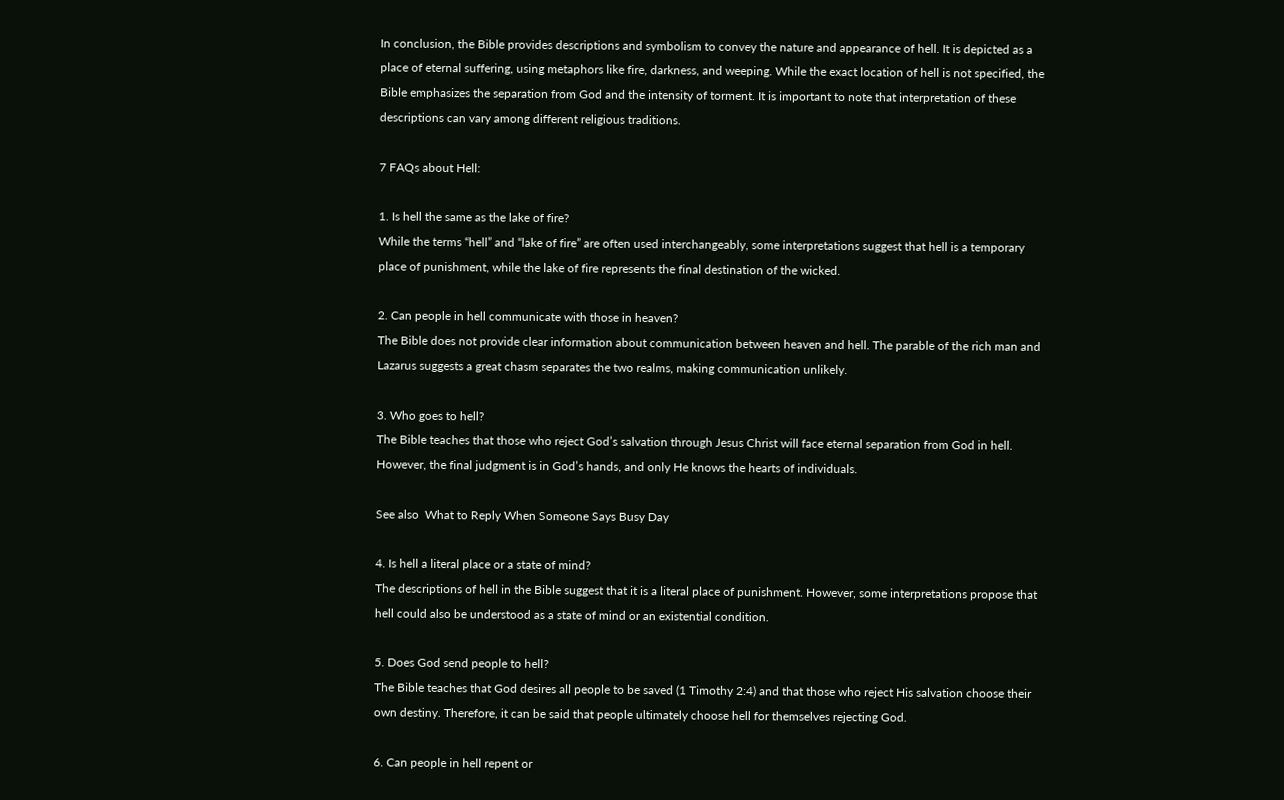In conclusion, the Bible provides descriptions and symbolism to convey the nature and appearance of hell. It is depicted as a place of eternal suffering, using metaphors like fire, darkness, and weeping. While the exact location of hell is not specified, the Bible emphasizes the separation from God and the intensity of torment. It is important to note that interpretation of these descriptions can vary among different religious traditions.

7 FAQs about Hell:

1. Is hell the same as the lake of fire?
While the terms “hell” and “lake of fire” are often used interchangeably, some interpretations suggest that hell is a temporary place of punishment, while the lake of fire represents the final destination of the wicked.

2. Can people in hell communicate with those in heaven?
The Bible does not provide clear information about communication between heaven and hell. The parable of the rich man and Lazarus suggests a great chasm separates the two realms, making communication unlikely.

3. Who goes to hell?
The Bible teaches that those who reject God’s salvation through Jesus Christ will face eternal separation from God in hell. However, the final judgment is in God’s hands, and only He knows the hearts of individuals.

See also  What to Reply When Someone Says Busy Day

4. Is hell a literal place or a state of mind?
The descriptions of hell in the Bible suggest that it is a literal place of punishment. However, some interpretations propose that hell could also be understood as a state of mind or an existential condition.

5. Does God send people to hell?
The Bible teaches that God desires all people to be saved (1 Timothy 2:4) and that those who reject His salvation choose their own destiny. Therefore, it can be said that people ultimately choose hell for themselves rejecting God.

6. Can people in hell repent or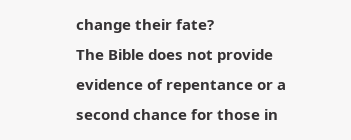change their fate?
The Bible does not provide evidence of repentance or a second chance for those in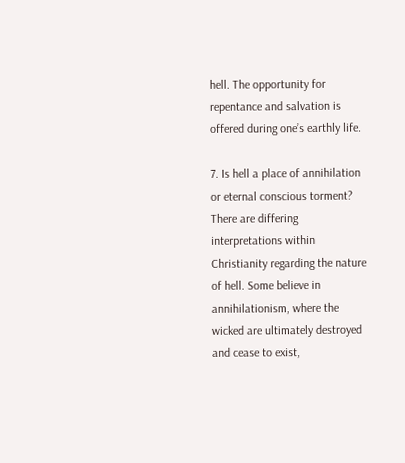hell. The opportunity for repentance and salvation is offered during one’s earthly life.

7. Is hell a place of annihilation or eternal conscious torment?
There are differing interpretations within Christianity regarding the nature of hell. Some believe in annihilationism, where the wicked are ultimately destroyed and cease to exist,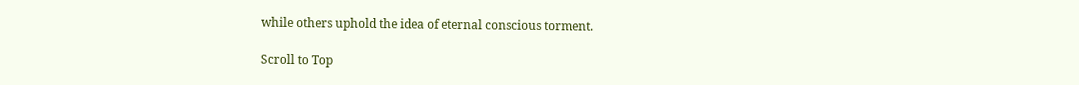while others uphold the idea of eternal conscious torment.

Scroll to Top